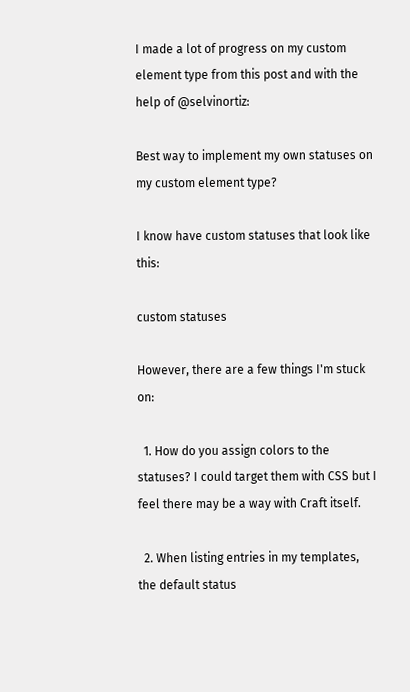I made a lot of progress on my custom element type from this post and with the help of @selvinortiz:

Best way to implement my own statuses on my custom element type?

I know have custom statuses that look like this:

custom statuses

However, there are a few things I'm stuck on:

  1. How do you assign colors to the statuses? I could target them with CSS but I feel there may be a way with Craft itself.

  2. When listing entries in my templates, the default status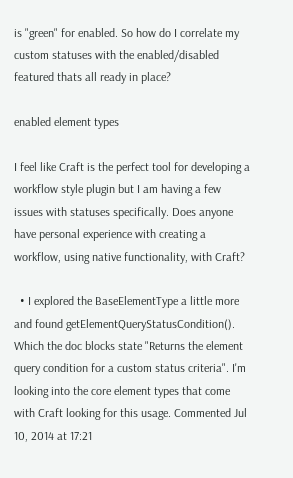is "green" for enabled. So how do I correlate my custom statuses with the enabled/disabled featured thats all ready in place?

enabled element types

I feel like Craft is the perfect tool for developing a workflow style plugin but I am having a few issues with statuses specifically. Does anyone have personal experience with creating a workflow, using native functionality, with Craft?

  • I explored the BaseElementType a little more and found getElementQueryStatusCondition(). Which the doc blocks state "Returns the element query condition for a custom status criteria". I'm looking into the core element types that come with Craft looking for this usage. Commented Jul 10, 2014 at 17:21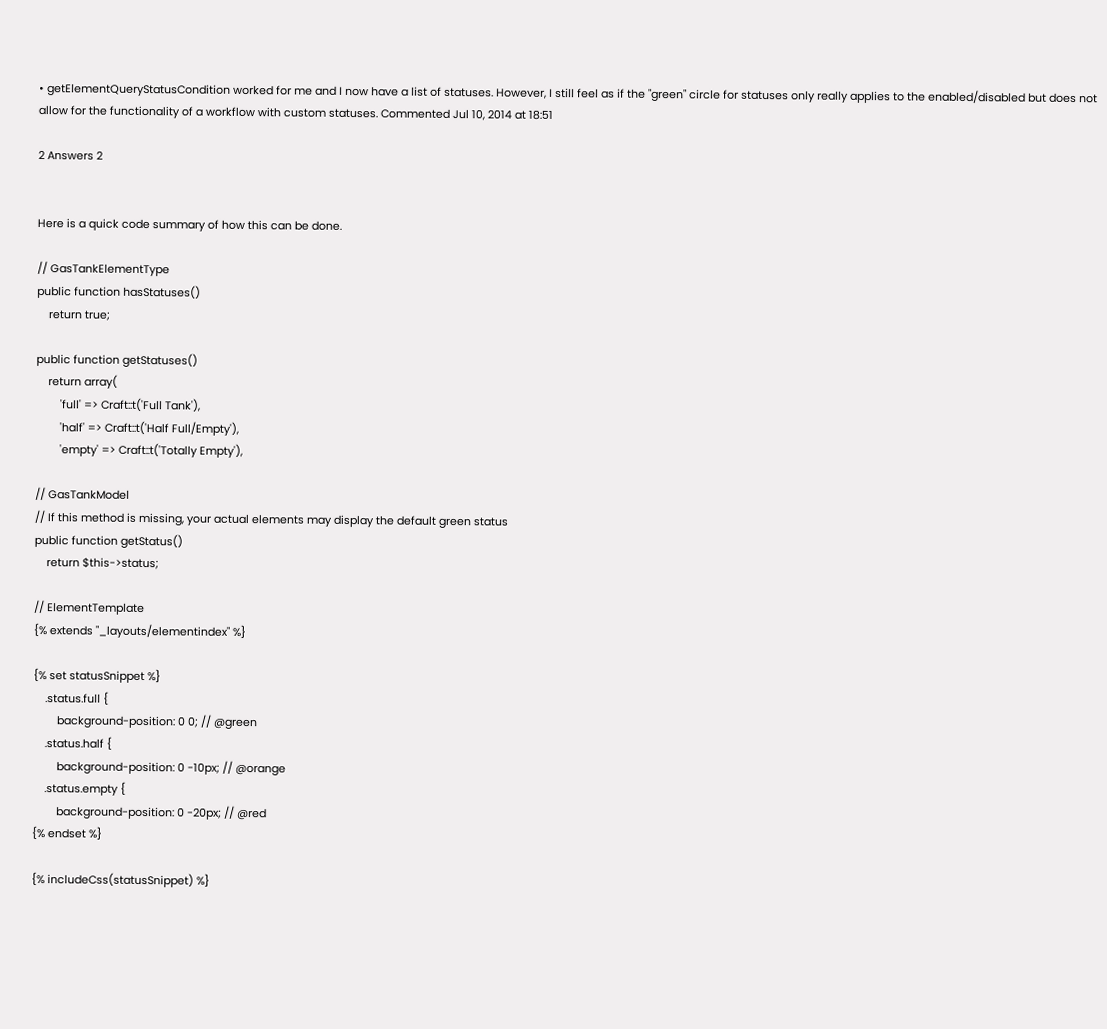• getElementQueryStatusCondition worked for me and I now have a list of statuses. However, I still feel as if the "green" circle for statuses only really applies to the enabled/disabled but does not allow for the functionality of a workflow with custom statuses. Commented Jul 10, 2014 at 18:51

2 Answers 2


Here is a quick code summary of how this can be done.

// GasTankElementType
public function hasStatuses()
    return true;

public function getStatuses()
    return array(
        'full' => Craft::t('Full Tank'),
        'half' => Craft::t('Half Full/Empty'),
        'empty' => Craft::t('Totally Empty'),

// GasTankModel
// If this method is missing, your actual elements may display the default green status
public function getStatus()
    return $this->status;

// ElementTemplate
{% extends "_layouts/elementindex" %}

{% set statusSnippet %}
    .status.full {
        background-position: 0 0; // @green
    .status.half {
        background-position: 0 -10px; // @orange
    .status.empty {
        background-position: 0 -20px; // @red
{% endset %}

{% includeCss(statusSnippet) %}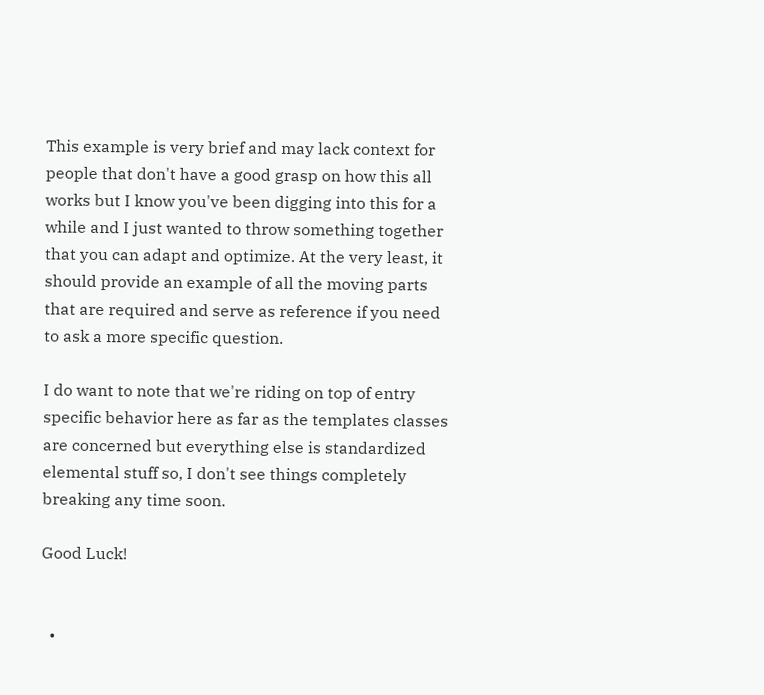This example is very brief and may lack context for people that don't have a good grasp on how this all works but I know you've been digging into this for a while and I just wanted to throw something together that you can adapt and optimize. At the very least, it should provide an example of all the moving parts that are required and serve as reference if you need to ask a more specific question.

I do want to note that we're riding on top of entry specific behavior here as far as the templates classes are concerned but everything else is standardized elemental stuff so, I don't see things completely breaking any time soon.

Good Luck!


  •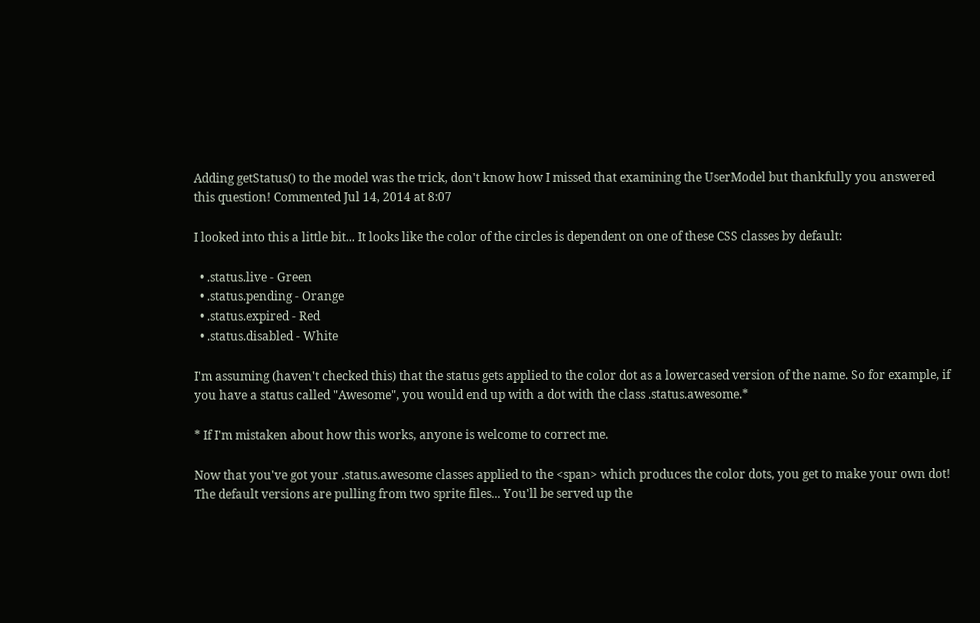Adding getStatus() to the model was the trick, don't know how I missed that examining the UserModel but thankfully you answered this question! Commented Jul 14, 2014 at 8:07

I looked into this a little bit... It looks like the color of the circles is dependent on one of these CSS classes by default:

  • .status.live - Green
  • .status.pending - Orange
  • .status.expired - Red
  • .status.disabled - White

I'm assuming (haven't checked this) that the status gets applied to the color dot as a lowercased version of the name. So for example, if you have a status called "Awesome", you would end up with a dot with the class .status.awesome.*

* If I'm mistaken about how this works, anyone is welcome to correct me.

Now that you've got your .status.awesome classes applied to the <span> which produces the color dots, you get to make your own dot! The default versions are pulling from two sprite files... You'll be served up the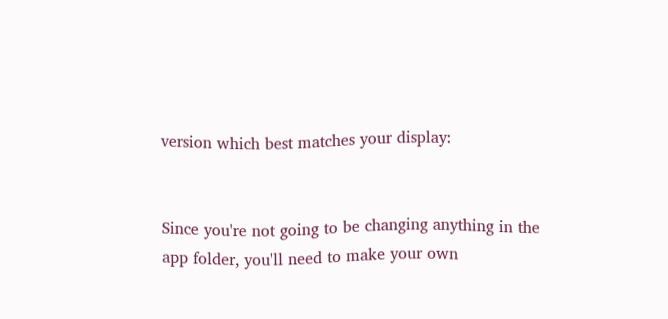version which best matches your display:


Since you're not going to be changing anything in the app folder, you'll need to make your own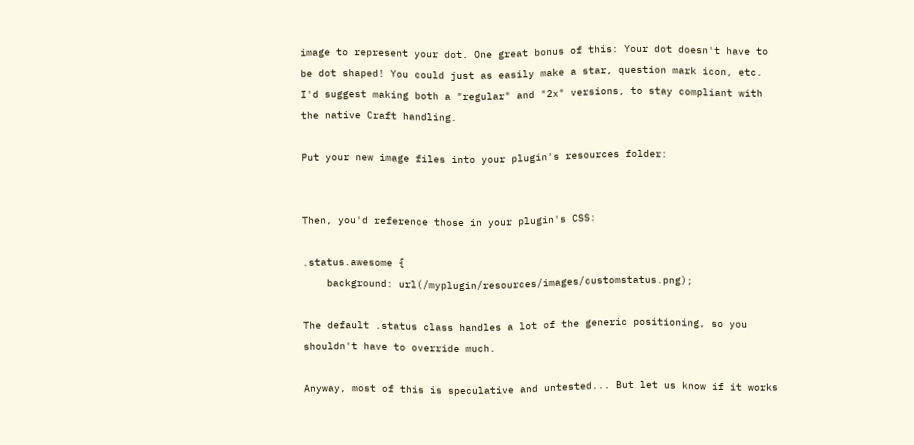image to represent your dot. One great bonus of this: Your dot doesn't have to be dot shaped! You could just as easily make a star, question mark icon, etc. I'd suggest making both a "regular" and "2x" versions, to stay compliant with the native Craft handling.

Put your new image files into your plugin's resources folder:


Then, you'd reference those in your plugin's CSS:

.status.awesome {
    background: url(/myplugin/resources/images/customstatus.png);

The default .status class handles a lot of the generic positioning, so you shouldn't have to override much.

Anyway, most of this is speculative and untested... But let us know if it works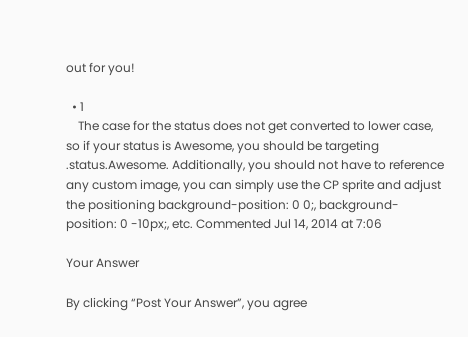out for you!

  • 1
    The case for the status does not get converted to lower case, so if your status is Awesome, you should be targeting .status.Awesome. Additionally, you should not have to reference any custom image, you can simply use the CP sprite and adjust the positioning background-position: 0 0;, background-position: 0 -10px;, etc. Commented Jul 14, 2014 at 7:06

Your Answer

By clicking “Post Your Answer”, you agree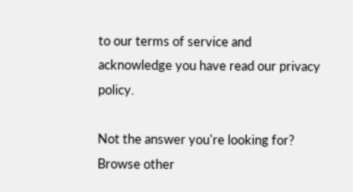to our terms of service and acknowledge you have read our privacy policy.

Not the answer you're looking for? Browse other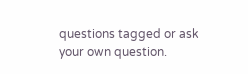questions tagged or ask your own question.